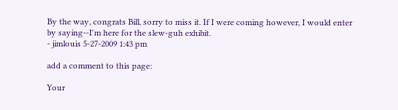By the way, congrats Bill, sorry to miss it. If I were coming however, I would enter by saying--I'm here for the slew-guh exhibit.
- jimlouis 5-27-2009 1:43 pm

add a comment to this page:

Your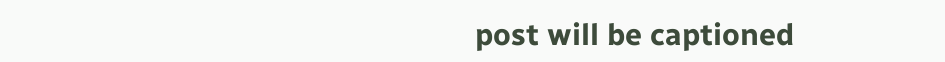post will be captioned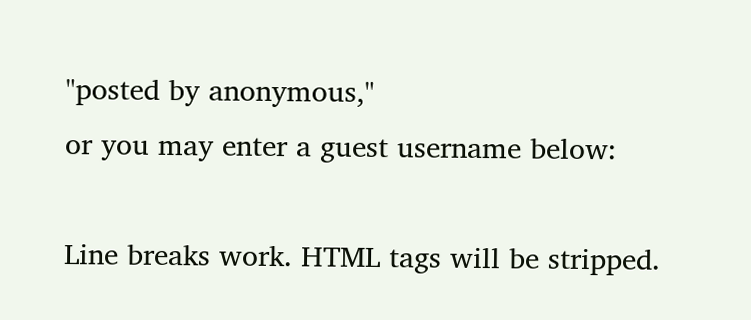"posted by anonymous,"
or you may enter a guest username below:

Line breaks work. HTML tags will be stripped.